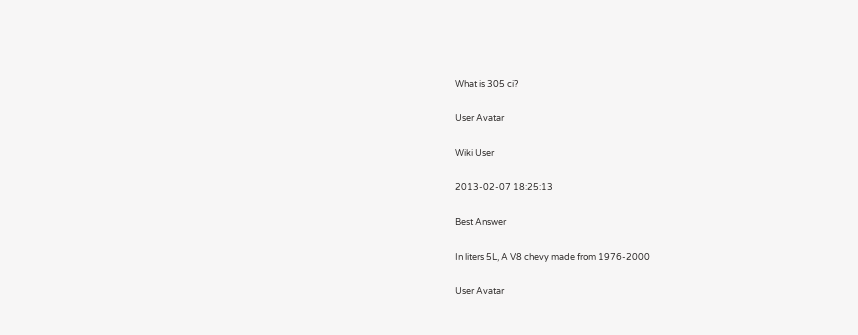What is 305 ci?

User Avatar

Wiki User

2013-02-07 18:25:13

Best Answer

In liters 5L, A V8 chevy made from 1976-2000

User Avatar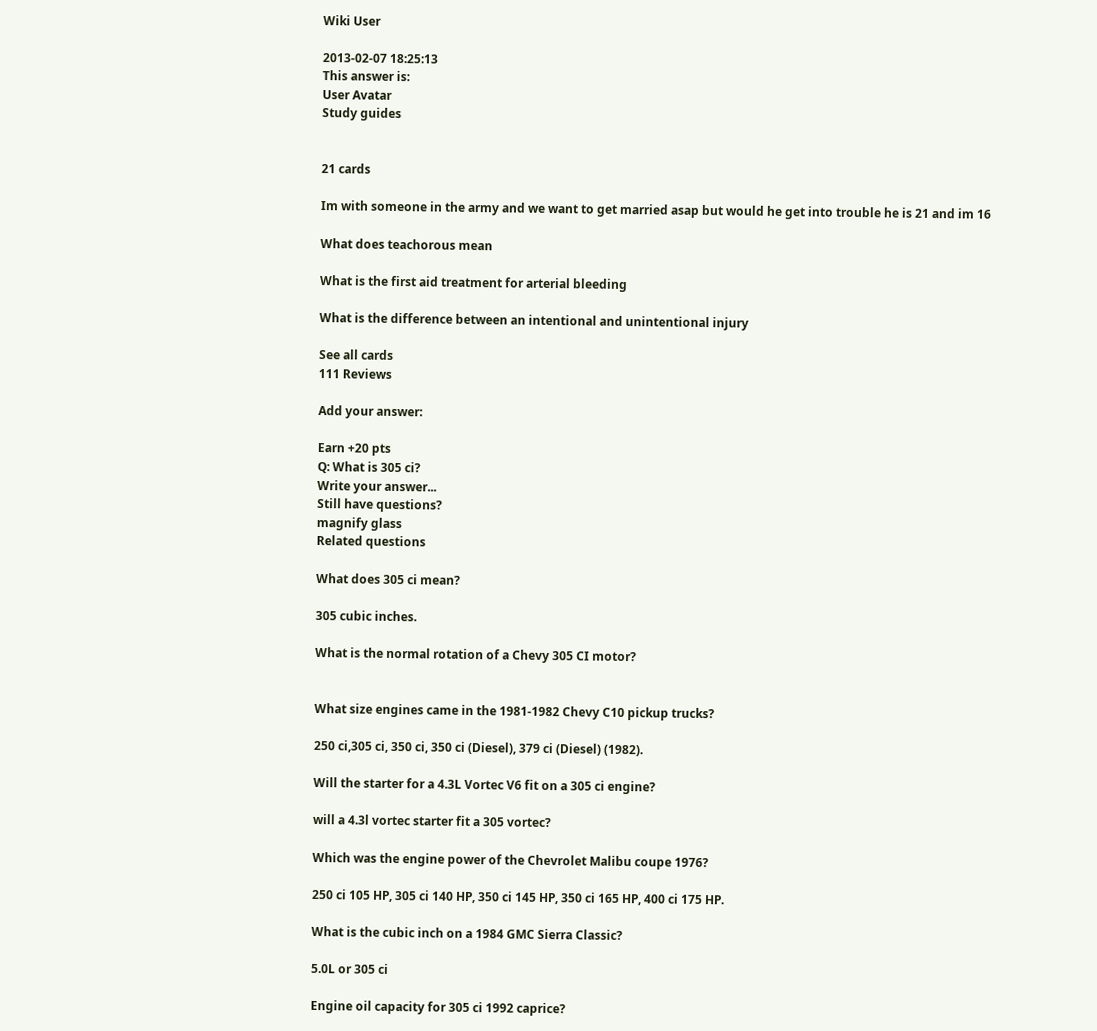Wiki User

2013-02-07 18:25:13
This answer is:
User Avatar
Study guides


21 cards

Im with someone in the army and we want to get married asap but would he get into trouble he is 21 and im 16

What does teachorous mean

What is the first aid treatment for arterial bleeding

What is the difference between an intentional and unintentional injury

See all cards
111 Reviews

Add your answer:

Earn +20 pts
Q: What is 305 ci?
Write your answer...
Still have questions?
magnify glass
Related questions

What does 305 ci mean?

305 cubic inches.

What is the normal rotation of a Chevy 305 CI motor?


What size engines came in the 1981-1982 Chevy C10 pickup trucks?

250 ci,305 ci, 350 ci, 350 ci (Diesel), 379 ci (Diesel) (1982).

Will the starter for a 4.3L Vortec V6 fit on a 305 ci engine?

will a 4.3l vortec starter fit a 305 vortec?

Which was the engine power of the Chevrolet Malibu coupe 1976?

250 ci 105 HP, 305 ci 140 HP, 350 ci 145 HP, 350 ci 165 HP, 400 ci 175 HP.

What is the cubic inch on a 1984 GMC Sierra Classic?

5.0L or 305 ci

Engine oil capacity for 305 ci 1992 caprice?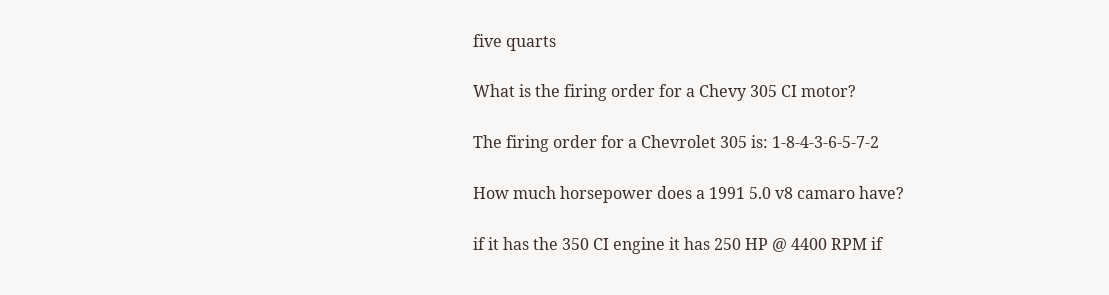five quarts

What is the firing order for a Chevy 305 CI motor?

The firing order for a Chevrolet 305 is: 1-8-4-3-6-5-7-2

How much horsepower does a 1991 5.0 v8 camaro have?

if it has the 350 CI engine it has 250 HP @ 4400 RPM if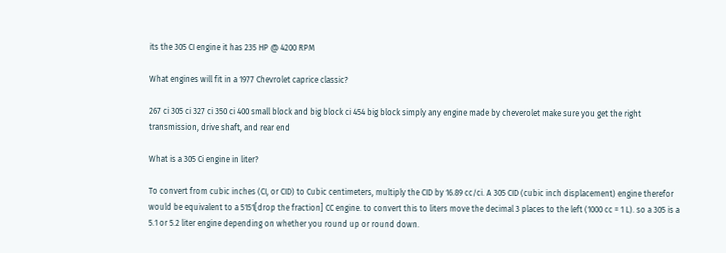its the 305 CI engine it has 235 HP @ 4200 RPM

What engines will fit in a 1977 Chevrolet caprice classic?

267 ci 305 ci 327 ci 350 ci 400 small block and big block ci 454 big block simply any engine made by cheverolet make sure you get the right transmission, drive shaft, and rear end

What is a 305 Ci engine in liter?

To convert from cubic inches (CI, or CID) to Cubic centimeters, multiply the CID by 16.89 cc/ci. A 305 CID (cubic inch displacement) engine therefor would be equivalent to a 5151[drop the fraction] CC engine. to convert this to liters move the decimal 3 places to the left (1000 cc = 1 L). so a 305 is a 5.1 or 5.2 liter engine depending on whether you round up or round down.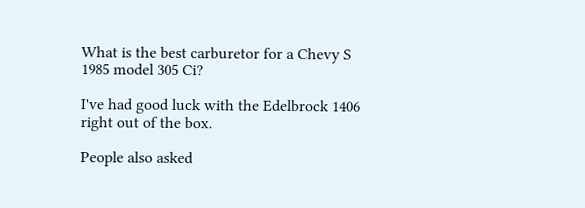What is the best carburetor for a Chevy S 1985 model 305 Ci?

I've had good luck with the Edelbrock 1406 right out of the box.

People also asked